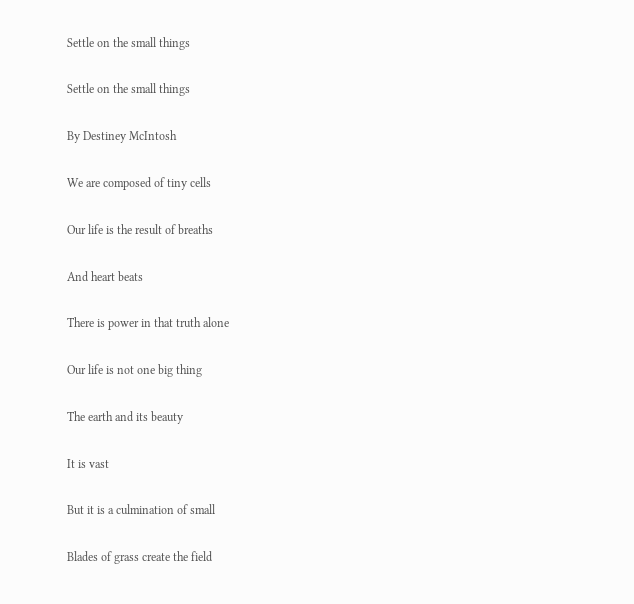Settle on the small things

Settle on the small things

By Destiney McIntosh

We are composed of tiny cells

Our life is the result of breaths

And heart beats

There is power in that truth alone

Our life is not one big thing

The earth and its beauty

It is vast

But it is a culmination of small

Blades of grass create the field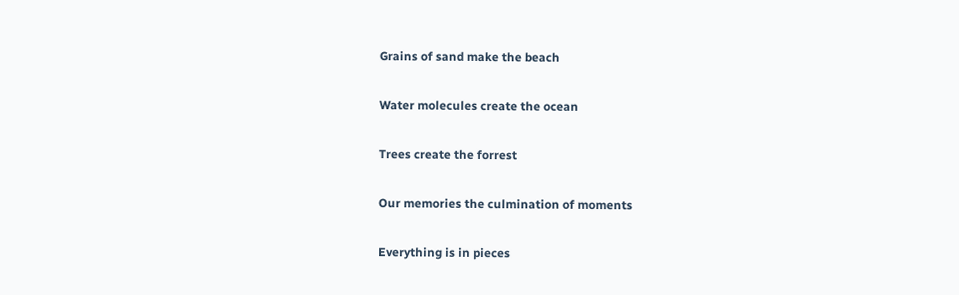Grains of sand make the beach

Water molecules create the ocean

Trees create the forrest

Our memories the culmination of moments

Everything is in pieces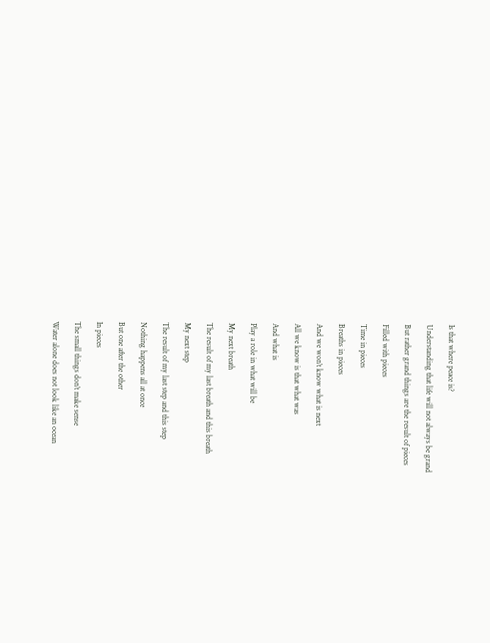Is that where peace is?

Understanding that life will not always be grand

But rather grand things are the result of pieces

Filled with pieces

Time in pieces

Breaths in pieces

And we won’t know what is next

All we know is that what was

And what is

Play a role in what will be

My next breath

The result of my last breath and this breath

My next step

The result of my last step and this step

Nothing happens all at once

But one after the other

In pieces

The small things don’t make sense

Water alone does not look like an ocean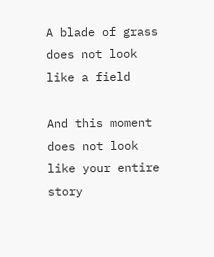A blade of grass does not look like a field

And this moment does not look like your entire story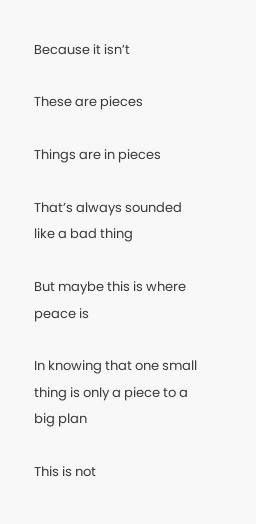Because it isn’t

These are pieces

Things are in pieces

That’s always sounded like a bad thing

But maybe this is where peace is

In knowing that one small thing is only a piece to a big plan

This is not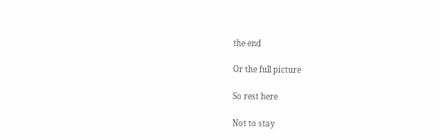the end

Or the full picture

So rest here

Not to stay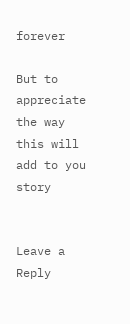forever

But to appreciate the way this will add to you story


Leave a Reply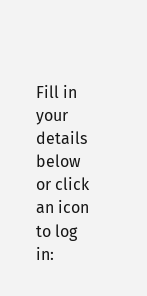Fill in your details below or click an icon to log in: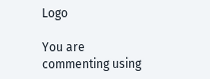Logo

You are commenting using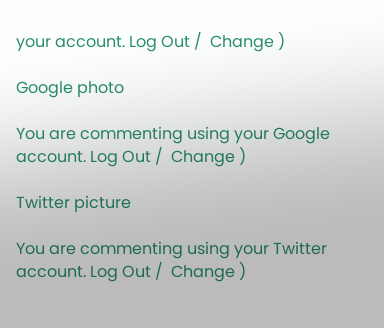your account. Log Out /  Change )

Google photo

You are commenting using your Google account. Log Out /  Change )

Twitter picture

You are commenting using your Twitter account. Log Out /  Change )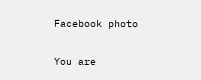Facebook photo

You are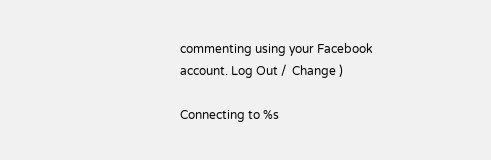commenting using your Facebook account. Log Out /  Change )

Connecting to %s